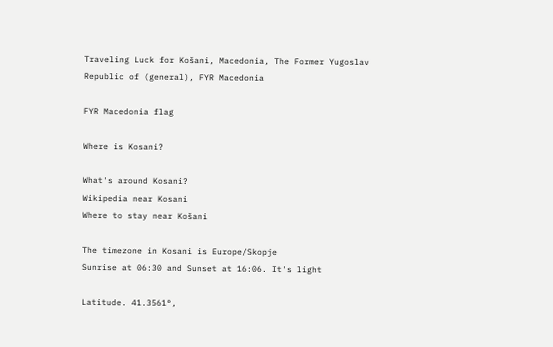Traveling Luck for Košani, Macedonia, The Former Yugoslav Republic of (general), FYR Macedonia

FYR Macedonia flag

Where is Kosani?

What's around Kosani?
Wikipedia near Kosani
Where to stay near Košani

The timezone in Kosani is Europe/Skopje
Sunrise at 06:30 and Sunset at 16:06. It's light

Latitude. 41.3561°,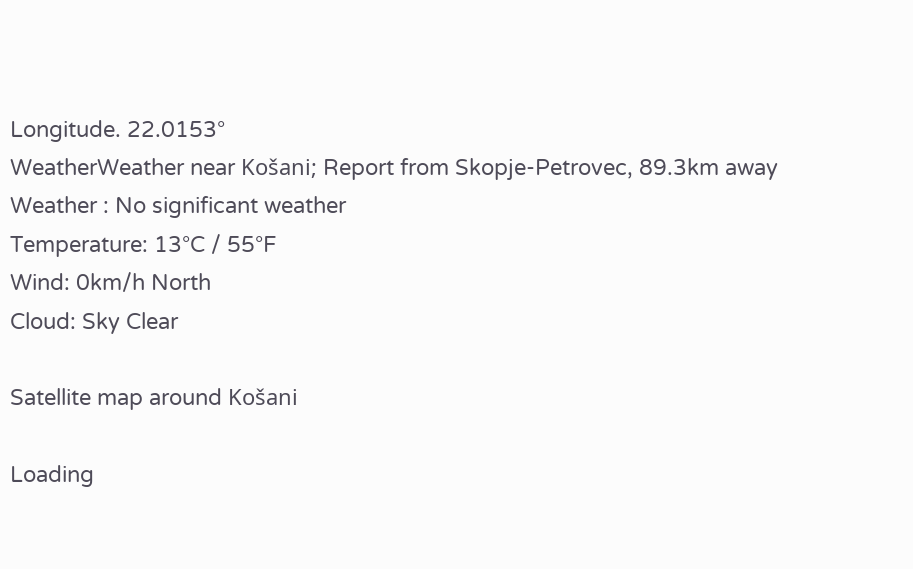Longitude. 22.0153°
WeatherWeather near Košani; Report from Skopje-Petrovec, 89.3km away
Weather : No significant weather
Temperature: 13°C / 55°F
Wind: 0km/h North
Cloud: Sky Clear

Satellite map around Košani

Loading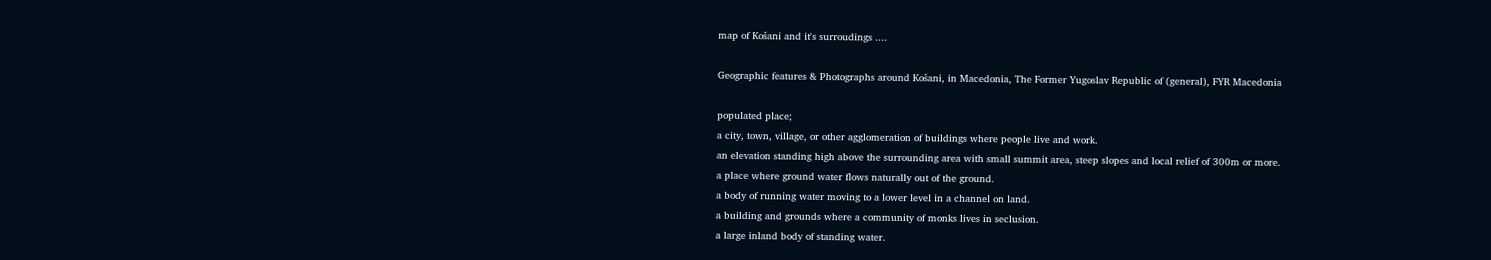map of Košani and it's surroudings ....

Geographic features & Photographs around Košani, in Macedonia, The Former Yugoslav Republic of (general), FYR Macedonia

populated place;
a city, town, village, or other agglomeration of buildings where people live and work.
an elevation standing high above the surrounding area with small summit area, steep slopes and local relief of 300m or more.
a place where ground water flows naturally out of the ground.
a body of running water moving to a lower level in a channel on land.
a building and grounds where a community of monks lives in seclusion.
a large inland body of standing water.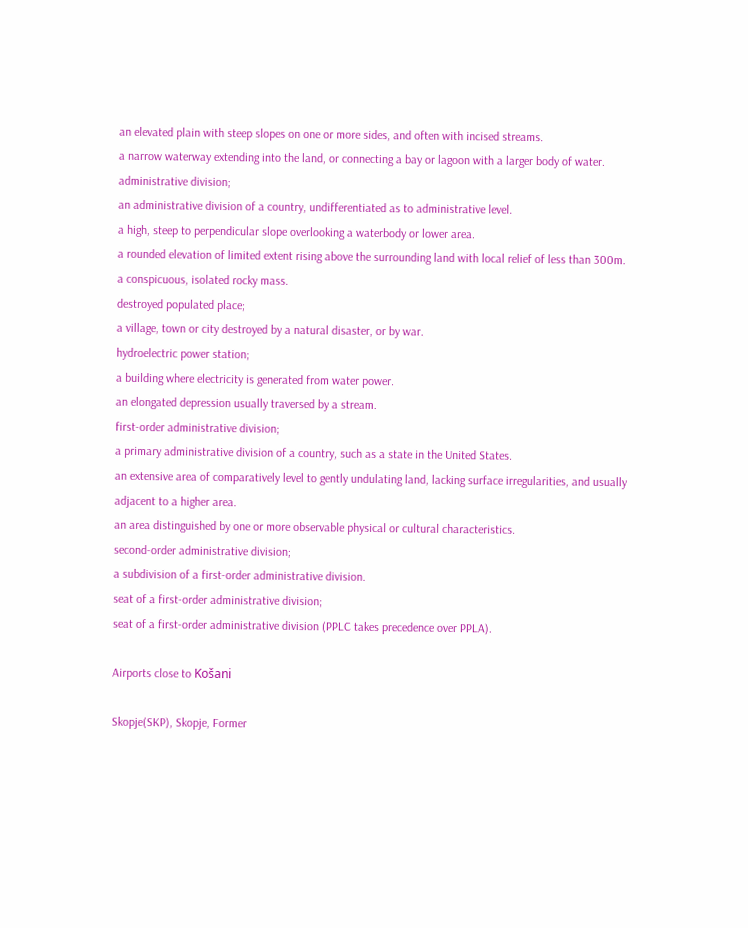an elevated plain with steep slopes on one or more sides, and often with incised streams.
a narrow waterway extending into the land, or connecting a bay or lagoon with a larger body of water.
administrative division;
an administrative division of a country, undifferentiated as to administrative level.
a high, steep to perpendicular slope overlooking a waterbody or lower area.
a rounded elevation of limited extent rising above the surrounding land with local relief of less than 300m.
a conspicuous, isolated rocky mass.
destroyed populated place;
a village, town or city destroyed by a natural disaster, or by war.
hydroelectric power station;
a building where electricity is generated from water power.
an elongated depression usually traversed by a stream.
first-order administrative division;
a primary administrative division of a country, such as a state in the United States.
an extensive area of comparatively level to gently undulating land, lacking surface irregularities, and usually adjacent to a higher area.
an area distinguished by one or more observable physical or cultural characteristics.
second-order administrative division;
a subdivision of a first-order administrative division.
seat of a first-order administrative division;
seat of a first-order administrative division (PPLC takes precedence over PPLA).

Airports close to Košani

Skopje(SKP), Skopje, Former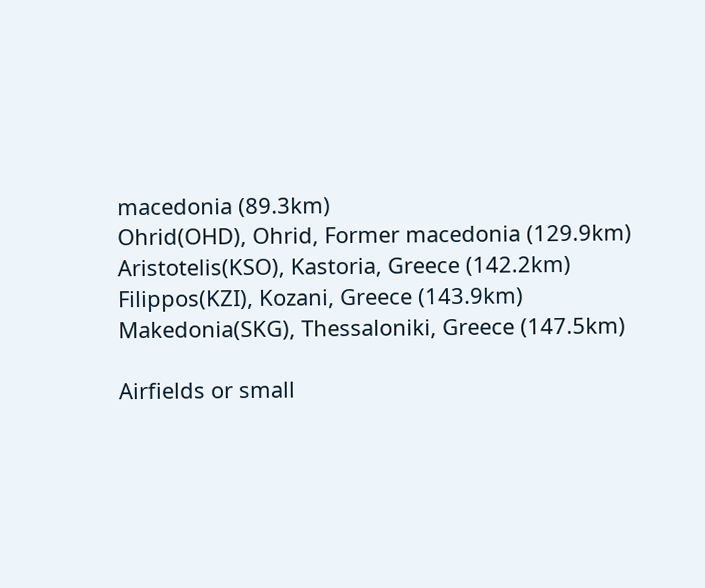macedonia (89.3km)
Ohrid(OHD), Ohrid, Former macedonia (129.9km)
Aristotelis(KSO), Kastoria, Greece (142.2km)
Filippos(KZI), Kozani, Greece (143.9km)
Makedonia(SKG), Thessaloniki, Greece (147.5km)

Airfields or small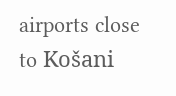airports close to Košani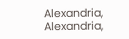Alexandria, Alexandria,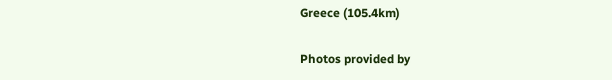Greece (105.4km)

Photos provided by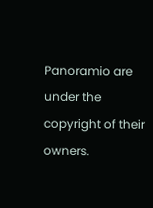Panoramio are under the copyright of their owners.